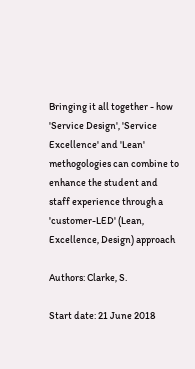Bringing it all together - how 'Service Design', 'Service Excellence' and 'Lean' methogologies can combine to enhance the student and staff experience through a 'customer-LED' (Lean, Excellence, Design) approach

Authors: Clarke, S.

Start date: 21 June 2018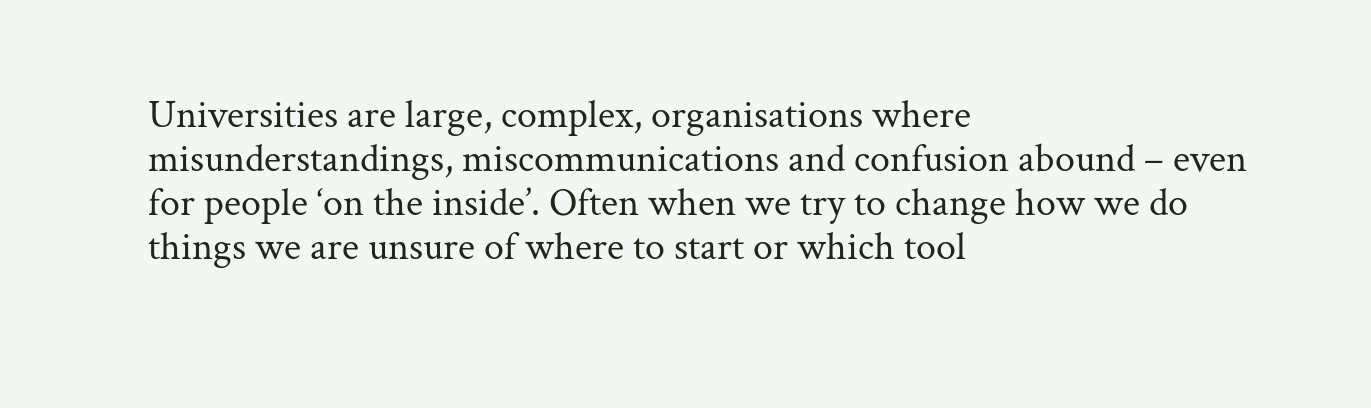Universities are large, complex, organisations where misunderstandings, miscommunications and confusion abound – even for people ‘on the inside’. Often when we try to change how we do things we are unsure of where to start or which tool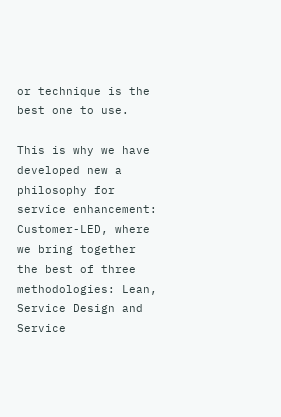or technique is the best one to use.

This is why we have developed new a philosophy for service enhancement: Customer-LED, where we bring together the best of three methodologies: Lean, Service Design and Service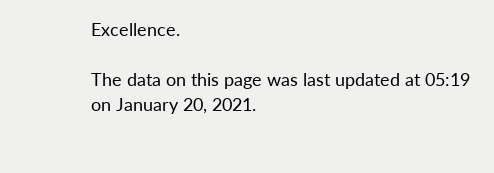Excellence.

The data on this page was last updated at 05:19 on January 20, 2021.